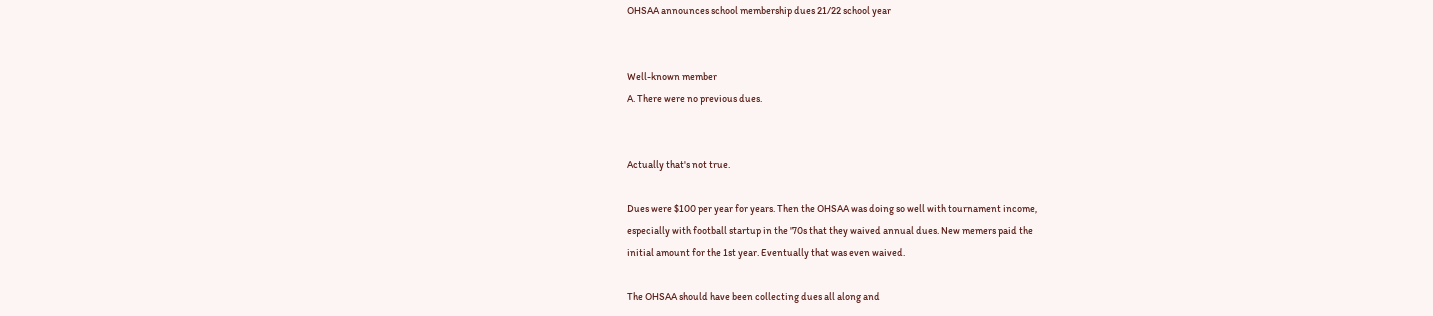OHSAA announces school membership dues 21/22 school year


Well-known member
A. There were no previous dues.


Actually that's not true.

Dues were $100 per year for years. Then the OHSAA was doing so well with tournament income,
especially with football startup in the '70s that they waived annual dues. New memers paid the
initial amount for the 1st year. Eventually that was even waived.

The OHSAA should have been collecting dues all along and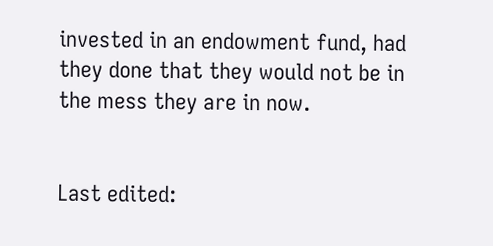invested in an endowment fund, had
they done that they would not be in the mess they are in now.


Last edited: